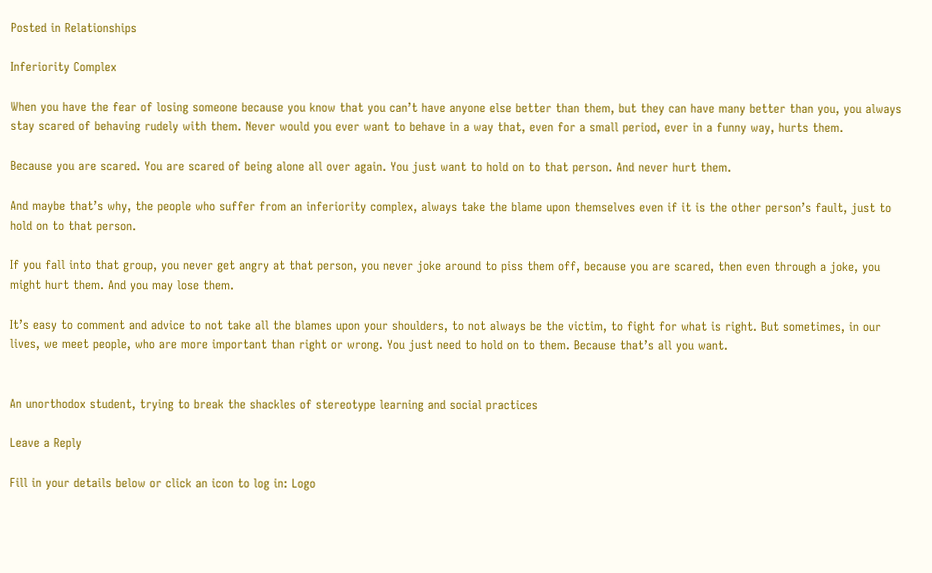Posted in Relationships

Inferiority Complex

When you have the fear of losing someone because you know that you can’t have anyone else better than them, but they can have many better than you, you always stay scared of behaving rudely with them. Never would you ever want to behave in a way that, even for a small period, ever in a funny way, hurts them.

Because you are scared. You are scared of being alone all over again. You just want to hold on to that person. And never hurt them.

And maybe that’s why, the people who suffer from an inferiority complex, always take the blame upon themselves even if it is the other person’s fault, just to hold on to that person.

If you fall into that group, you never get angry at that person, you never joke around to piss them off, because you are scared, then even through a joke, you might hurt them. And you may lose them.

It’s easy to comment and advice to not take all the blames upon your shoulders, to not always be the victim, to fight for what is right. But sometimes, in our lives, we meet people, who are more important than right or wrong. You just need to hold on to them. Because that’s all you want.


An unorthodox student, trying to break the shackles of stereotype learning and social practices

Leave a Reply

Fill in your details below or click an icon to log in: Logo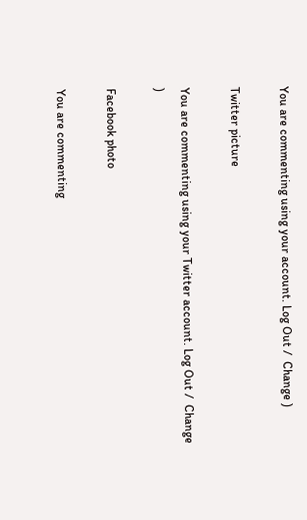You are commenting using your account. Log Out /  Change )

Twitter picture

You are commenting using your Twitter account. Log Out /  Change )

Facebook photo

You are commenting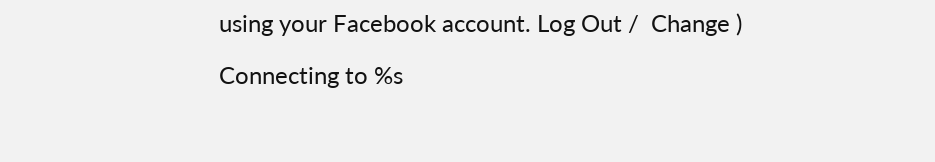using your Facebook account. Log Out /  Change )

Connecting to %s